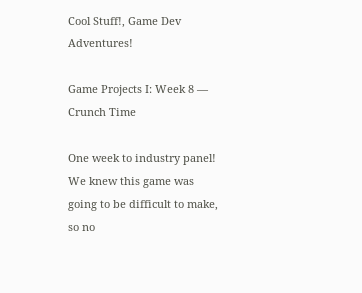Cool Stuff!, Game Dev Adventures!

Game Projects I: Week 8 — Crunch Time

One week to industry panel! We knew this game was going to be difficult to make, so no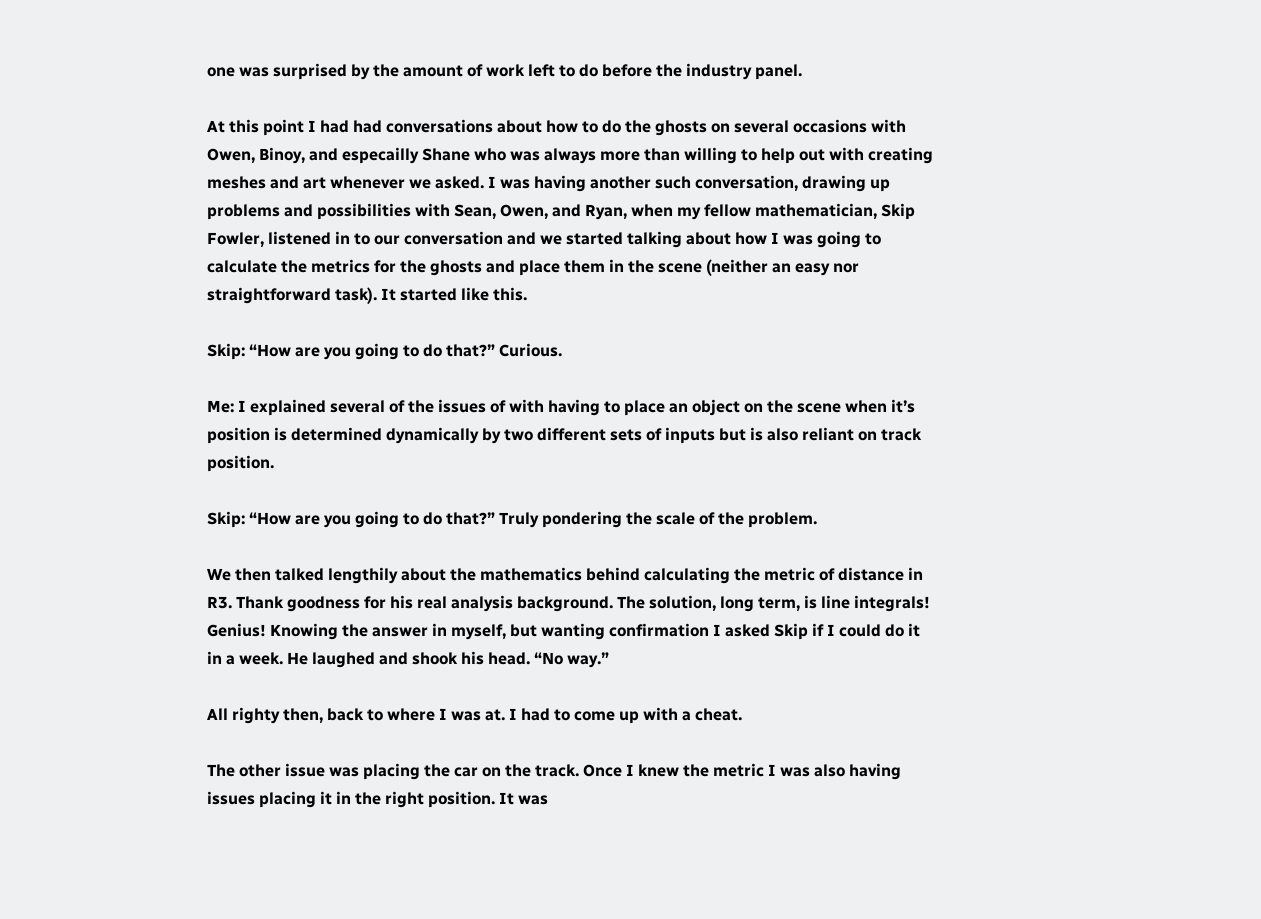one was surprised by the amount of work left to do before the industry panel.

At this point I had had conversations about how to do the ghosts on several occasions with Owen, Binoy, and especailly Shane who was always more than willing to help out with creating meshes and art whenever we asked. I was having another such conversation, drawing up problems and possibilities with Sean, Owen, and Ryan, when my fellow mathematician, Skip Fowler, listened in to our conversation and we started talking about how I was going to calculate the metrics for the ghosts and place them in the scene (neither an easy nor straightforward task). It started like this.

Skip: “How are you going to do that?” Curious.

Me: I explained several of the issues of with having to place an object on the scene when it’s position is determined dynamically by two different sets of inputs but is also reliant on track position.

Skip: “How are you going to do that?” Truly pondering the scale of the problem.

We then talked lengthily about the mathematics behind calculating the metric of distance in R3. Thank goodness for his real analysis background. The solution, long term, is line integrals! Genius! Knowing the answer in myself, but wanting confirmation I asked Skip if I could do it in a week. He laughed and shook his head. “No way.”

All righty then, back to where I was at. I had to come up with a cheat.

The other issue was placing the car on the track. Once I knew the metric I was also having issues placing it in the right position. It was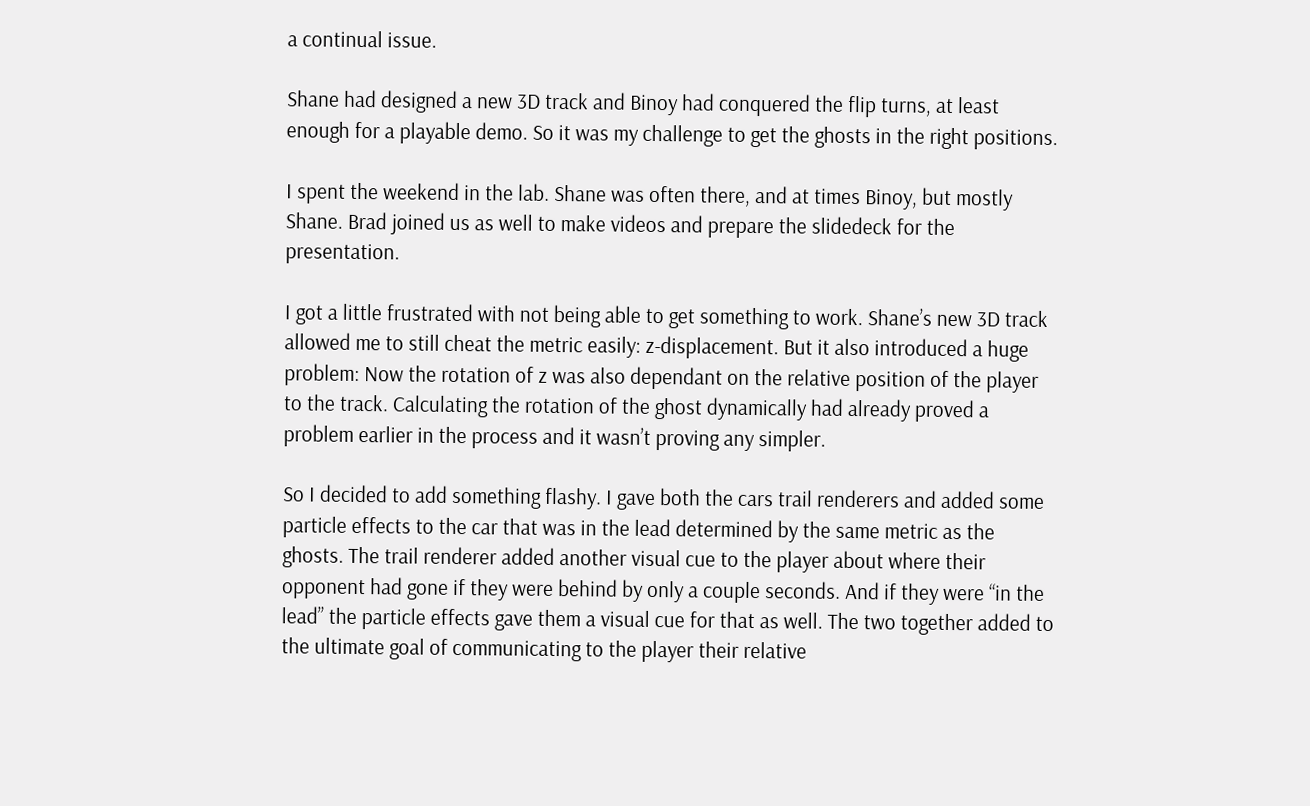a continual issue.

Shane had designed a new 3D track and Binoy had conquered the flip turns, at least enough for a playable demo. So it was my challenge to get the ghosts in the right positions.

I spent the weekend in the lab. Shane was often there, and at times Binoy, but mostly Shane. Brad joined us as well to make videos and prepare the slidedeck for the presentation.

I got a little frustrated with not being able to get something to work. Shane’s new 3D track allowed me to still cheat the metric easily: z-displacement. But it also introduced a huge problem: Now the rotation of z was also dependant on the relative position of the player to the track. Calculating the rotation of the ghost dynamically had already proved a problem earlier in the process and it wasn’t proving any simpler.

So I decided to add something flashy. I gave both the cars trail renderers and added some particle effects to the car that was in the lead determined by the same metric as the ghosts. The trail renderer added another visual cue to the player about where their opponent had gone if they were behind by only a couple seconds. And if they were “in the lead” the particle effects gave them a visual cue for that as well. The two together added to the ultimate goal of communicating to the player their relative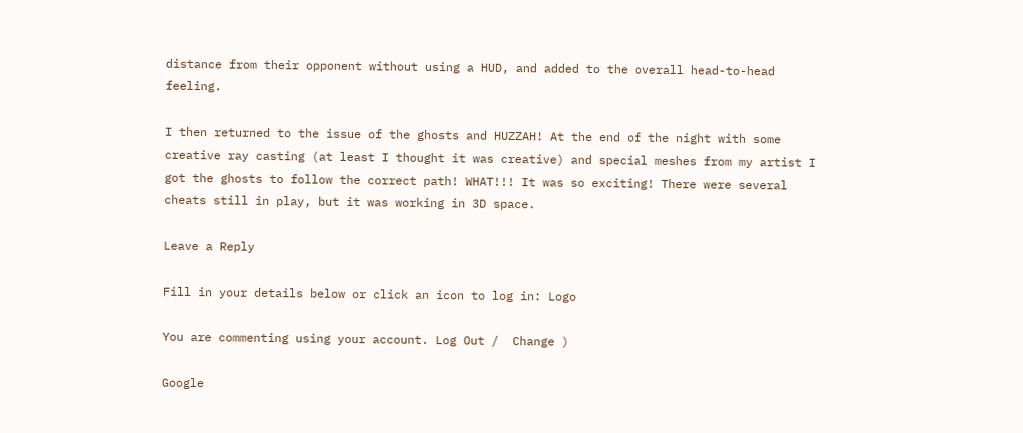distance from their opponent without using a HUD, and added to the overall head-to-head feeling.

I then returned to the issue of the ghosts and HUZZAH! At the end of the night with some creative ray casting (at least I thought it was creative) and special meshes from my artist I got the ghosts to follow the correct path! WHAT!!! It was so exciting! There were several cheats still in play, but it was working in 3D space.

Leave a Reply

Fill in your details below or click an icon to log in: Logo

You are commenting using your account. Log Out /  Change )

Google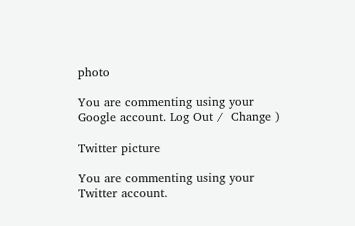photo

You are commenting using your Google account. Log Out /  Change )

Twitter picture

You are commenting using your Twitter account.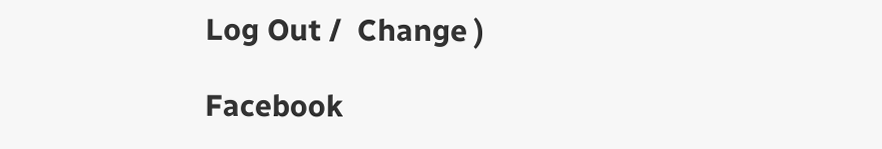Log Out /  Change )

Facebook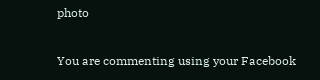photo

You are commenting using your Facebook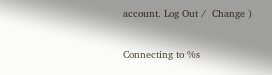account. Log Out /  Change )

Connecting to %s